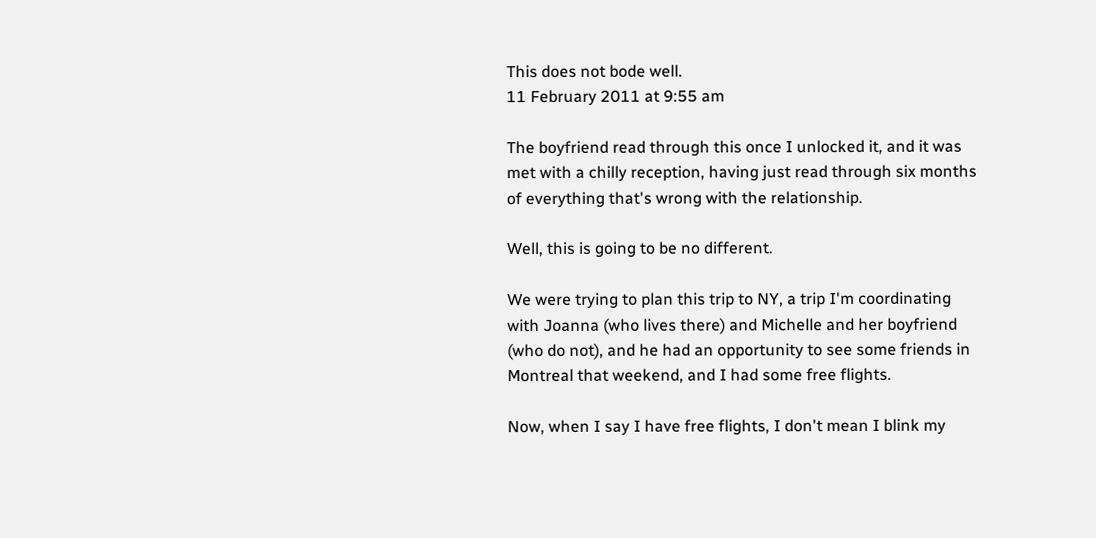This does not bode well.
11 February 2011 at 9:55 am

The boyfriend read through this once I unlocked it, and it was met with a chilly reception, having just read through six months of everything that's wrong with the relationship.

Well, this is going to be no different.

We were trying to plan this trip to NY, a trip I'm coordinating with Joanna (who lives there) and Michelle and her boyfriend (who do not), and he had an opportunity to see some friends in Montreal that weekend, and I had some free flights.

Now, when I say I have free flights, I don't mean I blink my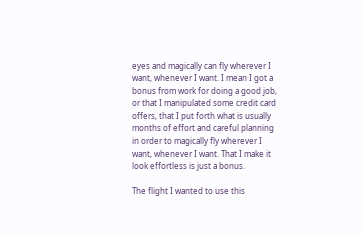eyes and magically can fly wherever I want, whenever I want. I mean I got a bonus from work for doing a good job, or that I manipulated some credit card offers, that I put forth what is usually months of effort and careful planning in order to magically fly wherever I want, whenever I want. That I make it look effortless is just a bonus.

The flight I wanted to use this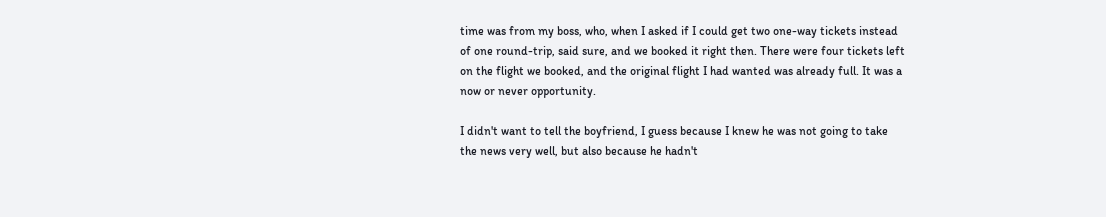time was from my boss, who, when I asked if I could get two one-way tickets instead of one round-trip, said sure, and we booked it right then. There were four tickets left on the flight we booked, and the original flight I had wanted was already full. It was a now or never opportunity.

I didn't want to tell the boyfriend, I guess because I knew he was not going to take the news very well, but also because he hadn't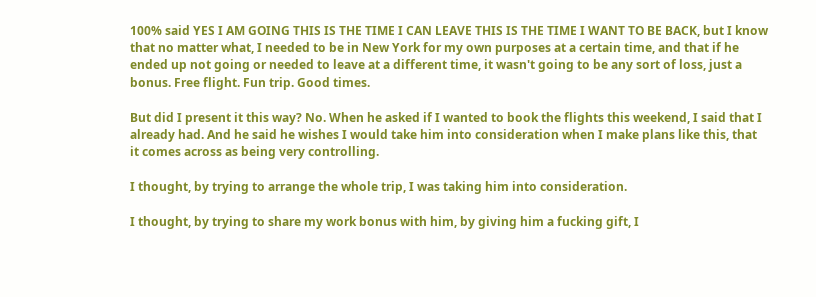100% said YES I AM GOING THIS IS THE TIME I CAN LEAVE THIS IS THE TIME I WANT TO BE BACK, but I know that no matter what, I needed to be in New York for my own purposes at a certain time, and that if he ended up not going or needed to leave at a different time, it wasn't going to be any sort of loss, just a bonus. Free flight. Fun trip. Good times.

But did I present it this way? No. When he asked if I wanted to book the flights this weekend, I said that I already had. And he said he wishes I would take him into consideration when I make plans like this, that it comes across as being very controlling.

I thought, by trying to arrange the whole trip, I was taking him into consideration.

I thought, by trying to share my work bonus with him, by giving him a fucking gift, I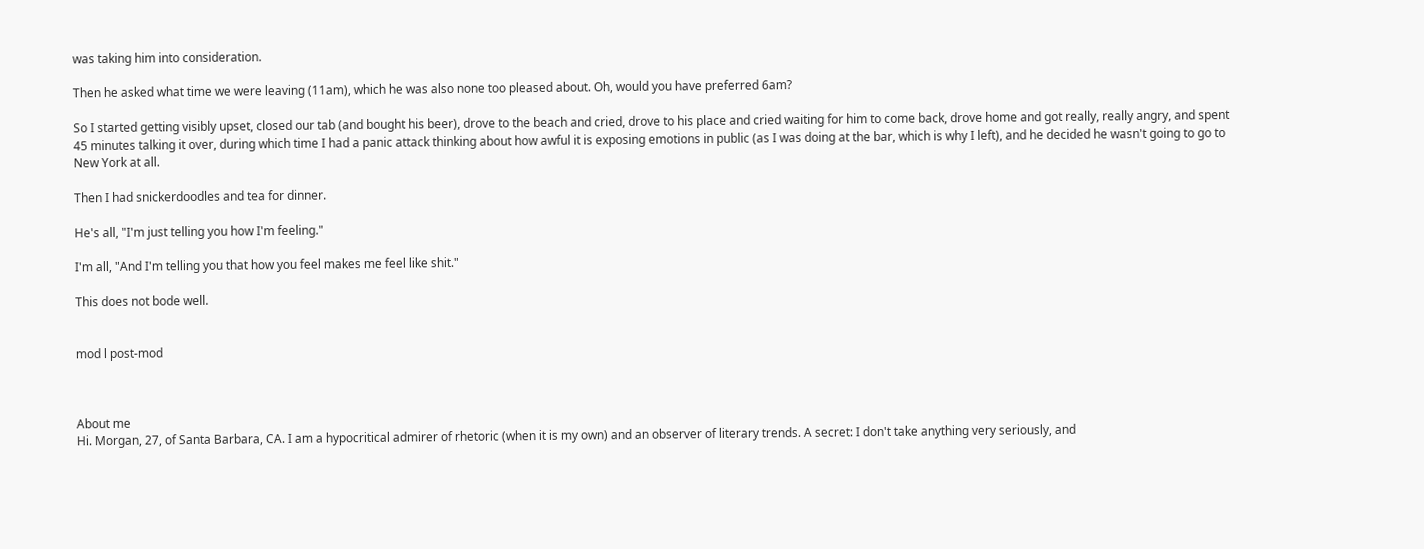was taking him into consideration.

Then he asked what time we were leaving (11am), which he was also none too pleased about. Oh, would you have preferred 6am?

So I started getting visibly upset, closed our tab (and bought his beer), drove to the beach and cried, drove to his place and cried waiting for him to come back, drove home and got really, really angry, and spent 45 minutes talking it over, during which time I had a panic attack thinking about how awful it is exposing emotions in public (as I was doing at the bar, which is why I left), and he decided he wasn't going to go to New York at all.

Then I had snickerdoodles and tea for dinner.

He's all, "I'm just telling you how I'm feeling."

I'm all, "And I'm telling you that how you feel makes me feel like shit."

This does not bode well.


mod l post-mod



About me
Hi. Morgan, 27, of Santa Barbara, CA. I am a hypocritical admirer of rhetoric (when it is my own) and an observer of literary trends. A secret: I don't take anything very seriously, and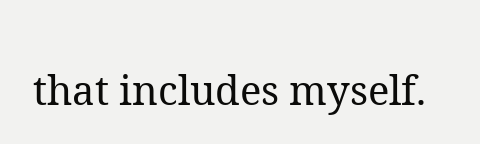that includes myself.